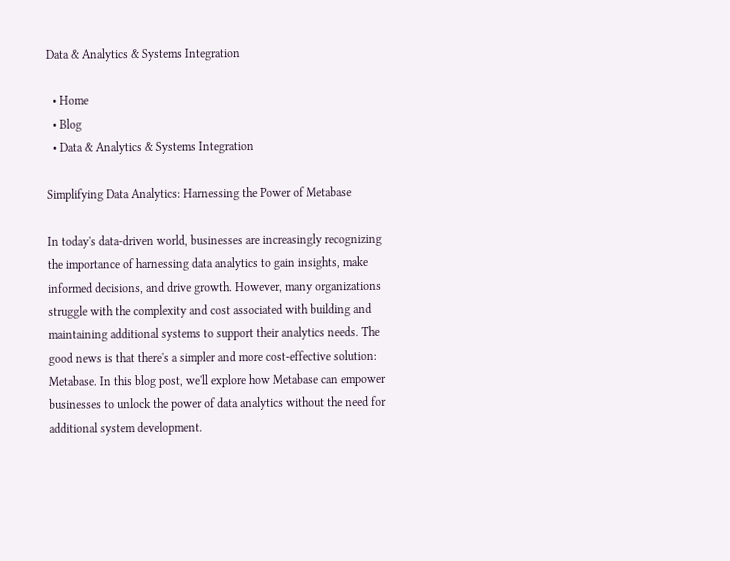Data & Analytics & Systems Integration

  • Home
  • Blog
  • Data & Analytics & Systems Integration

Simplifying Data Analytics: Harnessing the Power of Metabase

In today's data-driven world, businesses are increasingly recognizing the importance of harnessing data analytics to gain insights, make informed decisions, and drive growth. However, many organizations struggle with the complexity and cost associated with building and maintaining additional systems to support their analytics needs. The good news is that there's a simpler and more cost-effective solution: Metabase. In this blog post, we'll explore how Metabase can empower businesses to unlock the power of data analytics without the need for additional system development.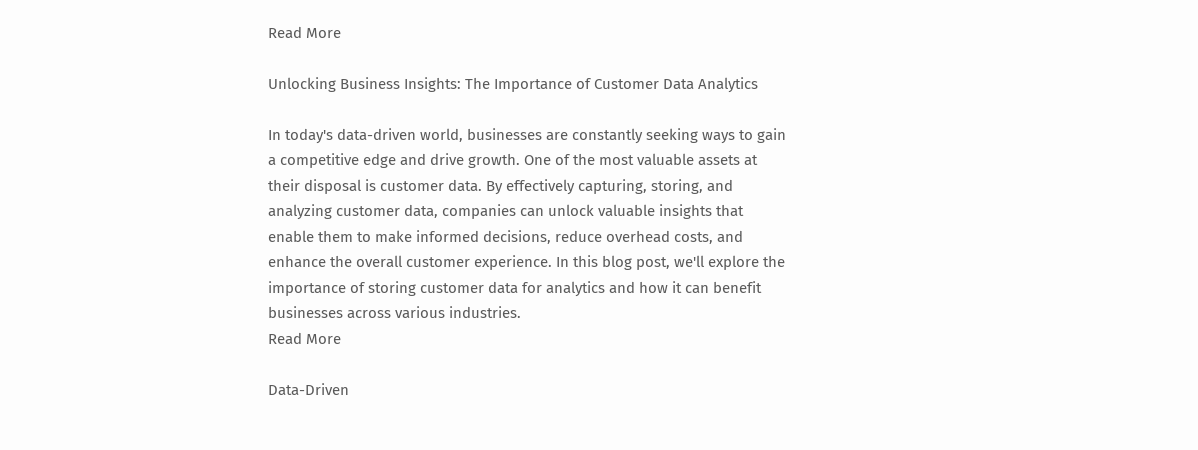Read More

Unlocking Business Insights: The Importance of Customer Data Analytics

In today's data-driven world, businesses are constantly seeking ways to gain a competitive edge and drive growth. One of the most valuable assets at their disposal is customer data. By effectively capturing, storing, and analyzing customer data, companies can unlock valuable insights that enable them to make informed decisions, reduce overhead costs, and enhance the overall customer experience. In this blog post, we'll explore the importance of storing customer data for analytics and how it can benefit businesses across various industries.
Read More

Data-Driven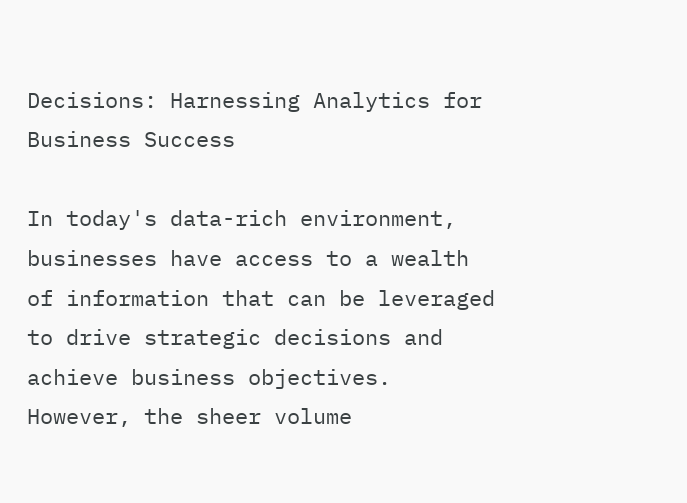Decisions: Harnessing Analytics for Business Success

In today's data-rich environment, businesses have access to a wealth of information that can be leveraged to drive strategic decisions and achieve business objectives. However, the sheer volume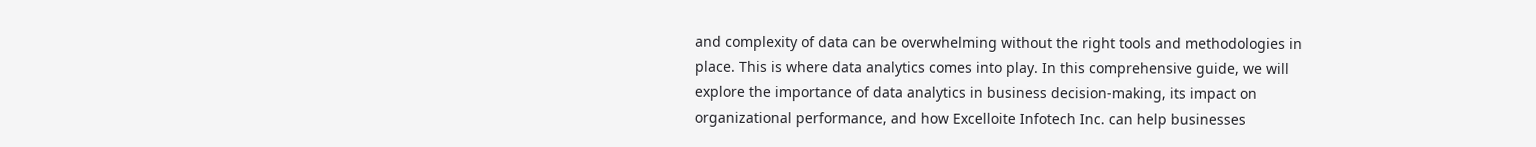and complexity of data can be overwhelming without the right tools and methodologies in place. This is where data analytics comes into play. In this comprehensive guide, we will explore the importance of data analytics in business decision-making, its impact on organizational performance, and how Excelloite Infotech Inc. can help businesses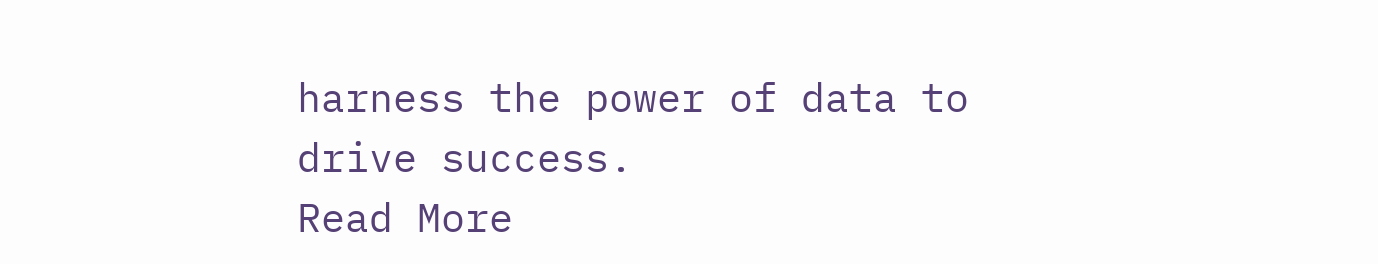harness the power of data to drive success.
Read More